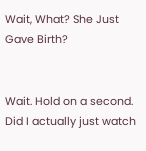Wait, What? She Just Gave Birth?


Wait. Hold on a second. Did I actually just watch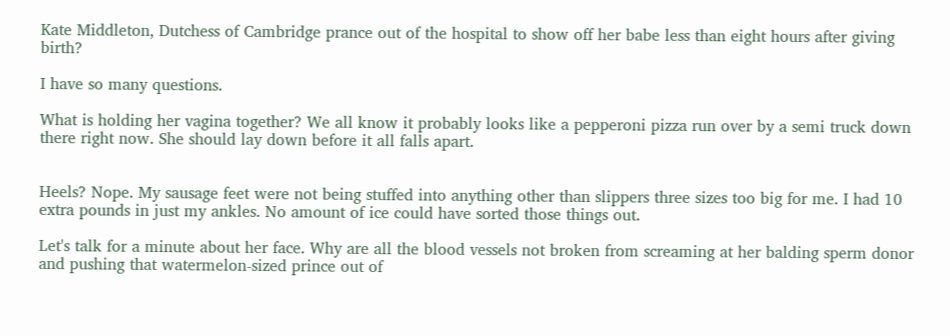Kate Middleton, Dutchess of Cambridge prance out of the hospital to show off her babe less than eight hours after giving birth?

I have so many questions.

What is holding her vagina together? We all know it probably looks like a pepperoni pizza run over by a semi truck down there right now. She should lay down before it all falls apart.


Heels? Nope. My sausage feet were not being stuffed into anything other than slippers three sizes too big for me. I had 10 extra pounds in just my ankles. No amount of ice could have sorted those things out.

Let's talk for a minute about her face. Why are all the blood vessels not broken from screaming at her balding sperm donor and pushing that watermelon-sized prince out of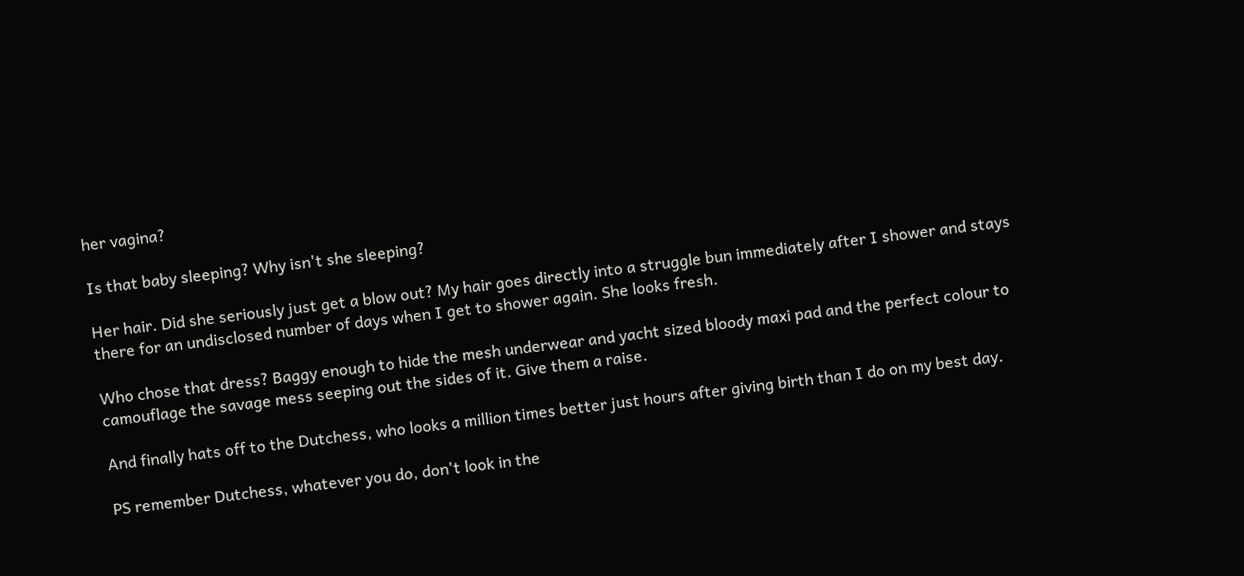her vagina?

Is that baby sleeping? Why isn't she sleeping?

Her hair. Did she seriously just get a blow out? My hair goes directly into a struggle bun immediately after I shower and stays there for an undisclosed number of days when I get to shower again. She looks fresh.

Who chose that dress? Baggy enough to hide the mesh underwear and yacht sized bloody maxi pad and the perfect colour to camouflage the savage mess seeping out the sides of it. Give them a raise.

And finally hats off to the Dutchess, who looks a million times better just hours after giving birth than I do on my best day.

PS remember Dutchess, whatever you do, don't look in the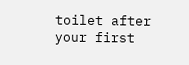toilet after your first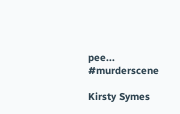pee... #murderscene

Kirsty Symes